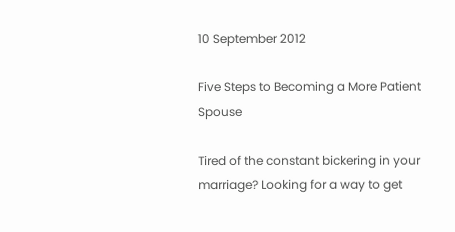10 September 2012

Five Steps to Becoming a More Patient Spouse

Tired of the constant bickering in your marriage? Looking for a way to get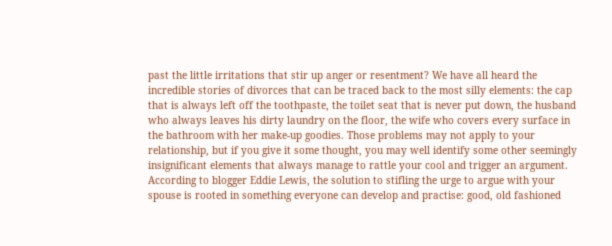past the little irritations that stir up anger or resentment? We have all heard the incredible stories of divorces that can be traced back to the most silly elements: the cap that is always left off the toothpaste, the toilet seat that is never put down, the husband who always leaves his dirty laundry on the floor, the wife who covers every surface in the bathroom with her make-up goodies. Those problems may not apply to your relationship, but if you give it some thought, you may well identify some other seemingly insignificant elements that always manage to rattle your cool and trigger an argument. According to blogger Eddie Lewis, the solution to stifling the urge to argue with your spouse is rooted in something everyone can develop and practise: good, old fashioned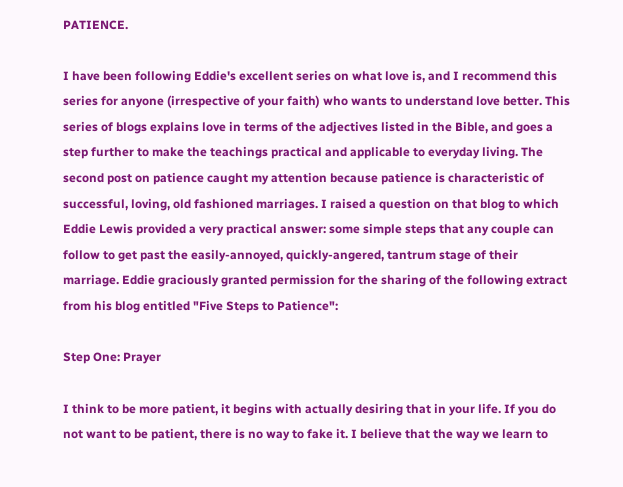PATIENCE.

I have been following Eddie's excellent series on what love is, and I recommend this series for anyone (irrespective of your faith) who wants to understand love better. This series of blogs explains love in terms of the adjectives listed in the Bible, and goes a step further to make the teachings practical and applicable to everyday living. The second post on patience caught my attention because patience is characteristic of successful, loving, old fashioned marriages. I raised a question on that blog to which Eddie Lewis provided a very practical answer: some simple steps that any couple can follow to get past the easily-annoyed, quickly-angered, tantrum stage of their marriage. Eddie graciously granted permission for the sharing of the following extract from his blog entitled "Five Steps to Patience":

Step One: Prayer

I think to be more patient, it begins with actually desiring that in your life. If you do not want to be patient, there is no way to fake it. I believe that the way we learn to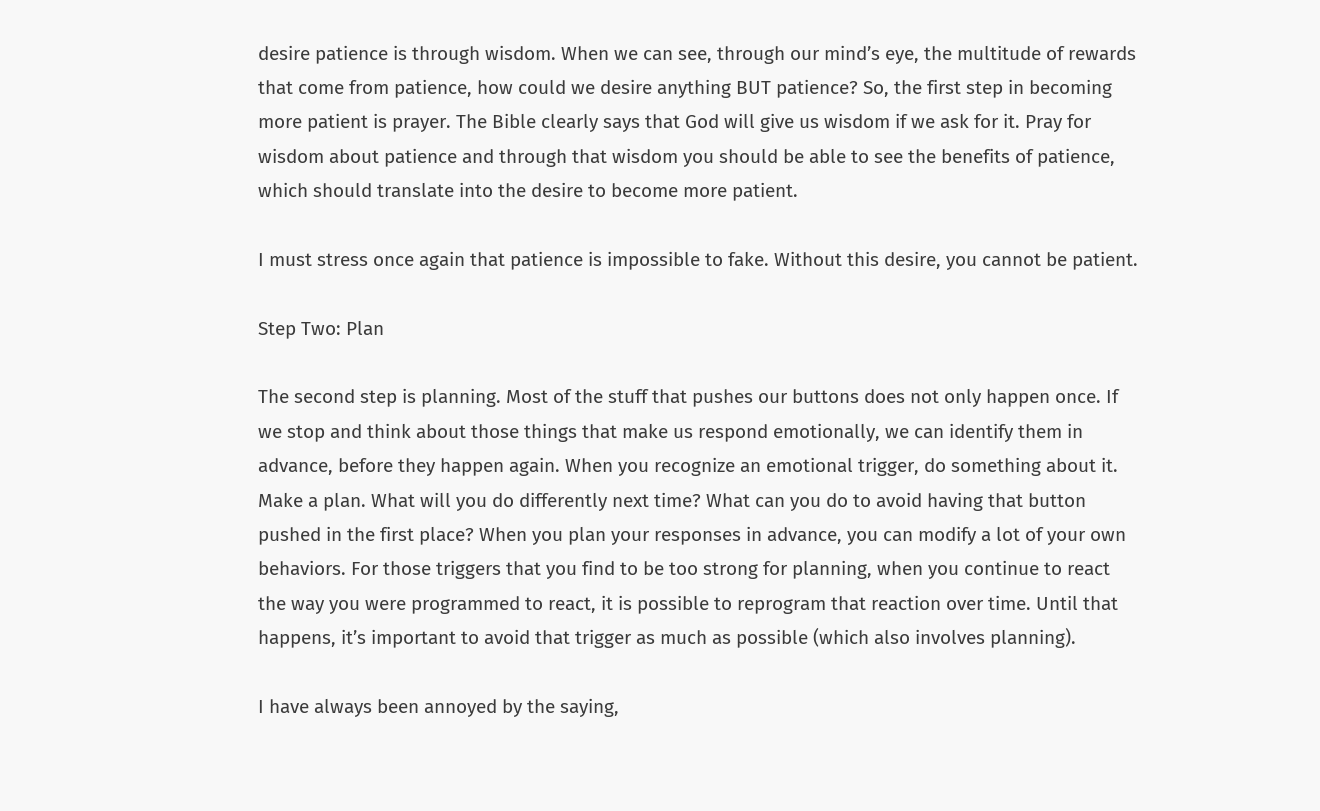desire patience is through wisdom. When we can see, through our mind’s eye, the multitude of rewards that come from patience, how could we desire anything BUT patience? So, the first step in becoming more patient is prayer. The Bible clearly says that God will give us wisdom if we ask for it. Pray for wisdom about patience and through that wisdom you should be able to see the benefits of patience, which should translate into the desire to become more patient.

I must stress once again that patience is impossible to fake. Without this desire, you cannot be patient.

Step Two: Plan

The second step is planning. Most of the stuff that pushes our buttons does not only happen once. If we stop and think about those things that make us respond emotionally, we can identify them in advance, before they happen again. When you recognize an emotional trigger, do something about it. Make a plan. What will you do differently next time? What can you do to avoid having that button pushed in the first place? When you plan your responses in advance, you can modify a lot of your own behaviors. For those triggers that you find to be too strong for planning, when you continue to react the way you were programmed to react, it is possible to reprogram that reaction over time. Until that happens, it’s important to avoid that trigger as much as possible (which also involves planning).

I have always been annoyed by the saying,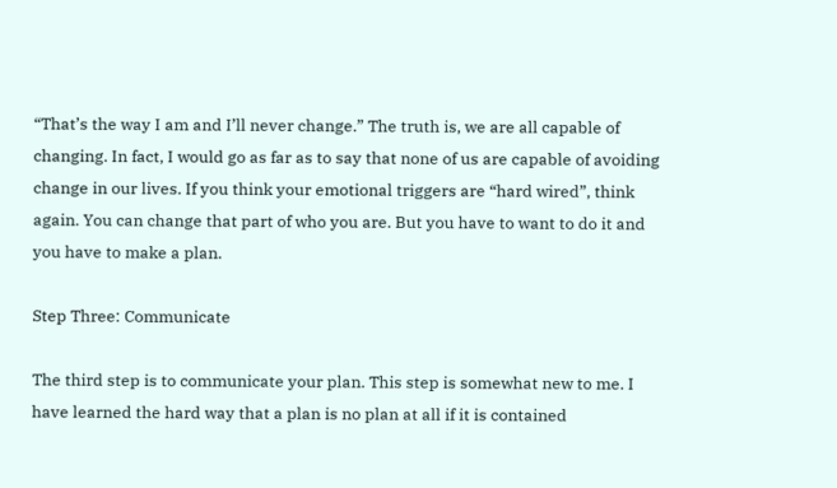“That’s the way I am and I’ll never change.” The truth is, we are all capable of changing. In fact, I would go as far as to say that none of us are capable of avoiding change in our lives. If you think your emotional triggers are “hard wired”, think again. You can change that part of who you are. But you have to want to do it and you have to make a plan.

Step Three: Communicate

The third step is to communicate your plan. This step is somewhat new to me. I have learned the hard way that a plan is no plan at all if it is contained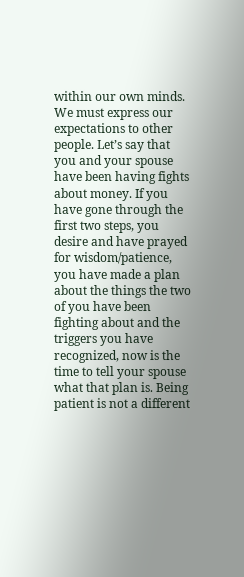within our own minds. We must express our expectations to other people. Let’s say that you and your spouse have been having fights about money. If you have gone through the first two steps, you desire and have prayed for wisdom/patience, you have made a plan about the things the two of you have been fighting about and the triggers you have recognized, now is the time to tell your spouse what that plan is. Being patient is not a different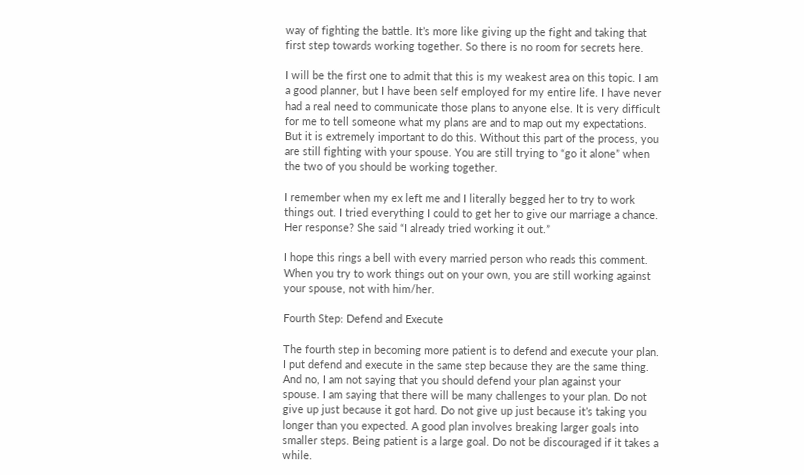way of fighting the battle. It’s more like giving up the fight and taking that first step towards working together. So there is no room for secrets here.

I will be the first one to admit that this is my weakest area on this topic. I am a good planner, but I have been self employed for my entire life. I have never had a real need to communicate those plans to anyone else. It is very difficult for me to tell someone what my plans are and to map out my expectations. But it is extremely important to do this. Without this part of the process, you are still fighting with your spouse. You are still trying to “go it alone” when the two of you should be working together.

I remember when my ex left me and I literally begged her to try to work things out. I tried everything I could to get her to give our marriage a chance. Her response? She said “I already tried working it out.”

I hope this rings a bell with every married person who reads this comment. When you try to work things out on your own, you are still working against your spouse, not with him/her.

Fourth Step: Defend and Execute

The fourth step in becoming more patient is to defend and execute your plan. I put defend and execute in the same step because they are the same thing. And no, I am not saying that you should defend your plan against your spouse. I am saying that there will be many challenges to your plan. Do not give up just because it got hard. Do not give up just because it’s taking you longer than you expected. A good plan involves breaking larger goals into smaller steps. Being patient is a large goal. Do not be discouraged if it takes a while.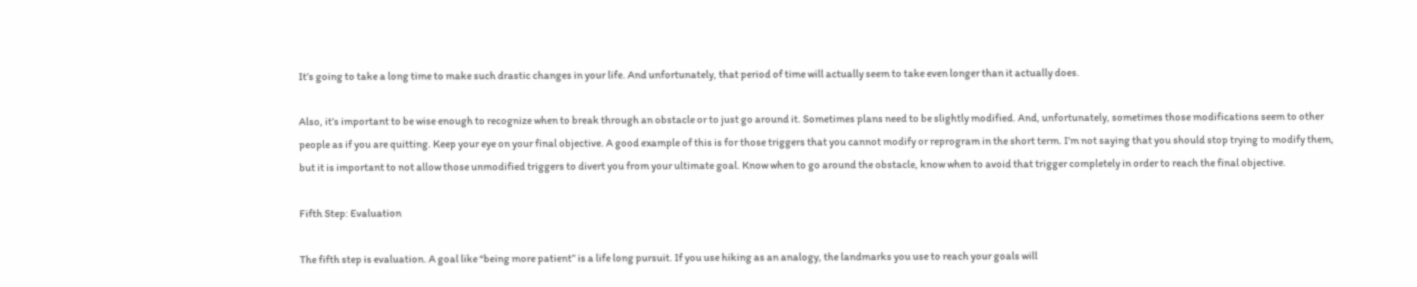It’s going to take a long time to make such drastic changes in your life. And unfortunately, that period of time will actually seem to take even longer than it actually does.

Also, it’s important to be wise enough to recognize when to break through an obstacle or to just go around it. Sometimes plans need to be slightly modified. And, unfortunately, sometimes those modifications seem to other people as if you are quitting. Keep your eye on your final objective. A good example of this is for those triggers that you cannot modify or reprogram in the short term. I’m not saying that you should stop trying to modify them, but it is important to not allow those unmodified triggers to divert you from your ultimate goal. Know when to go around the obstacle, know when to avoid that trigger completely in order to reach the final objective.

Fifth Step: Evaluation

The fifth step is evaluation. A goal like “being more patient” is a life long pursuit. If you use hiking as an analogy, the landmarks you use to reach your goals will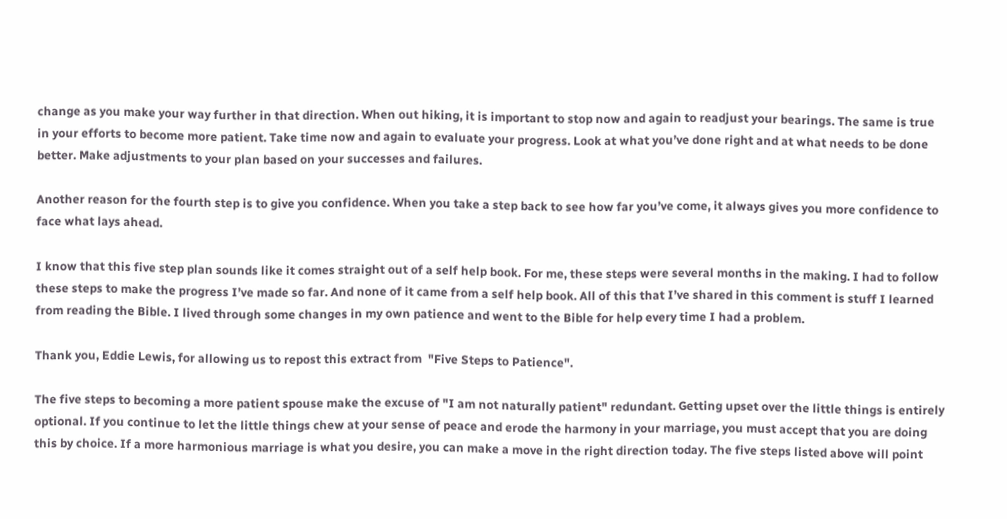change as you make your way further in that direction. When out hiking, it is important to stop now and again to readjust your bearings. The same is true in your efforts to become more patient. Take time now and again to evaluate your progress. Look at what you’ve done right and at what needs to be done better. Make adjustments to your plan based on your successes and failures.

Another reason for the fourth step is to give you confidence. When you take a step back to see how far you’ve come, it always gives you more confidence to face what lays ahead.

I know that this five step plan sounds like it comes straight out of a self help book. For me, these steps were several months in the making. I had to follow these steps to make the progress I’ve made so far. And none of it came from a self help book. All of this that I’ve shared in this comment is stuff I learned from reading the Bible. I lived through some changes in my own patience and went to the Bible for help every time I had a problem.

Thank you, Eddie Lewis, for allowing us to repost this extract from  "Five Steps to Patience".

The five steps to becoming a more patient spouse make the excuse of "I am not naturally patient" redundant. Getting upset over the little things is entirely optional. If you continue to let the little things chew at your sense of peace and erode the harmony in your marriage, you must accept that you are doing this by choice. If a more harmonious marriage is what you desire, you can make a move in the right direction today. The five steps listed above will point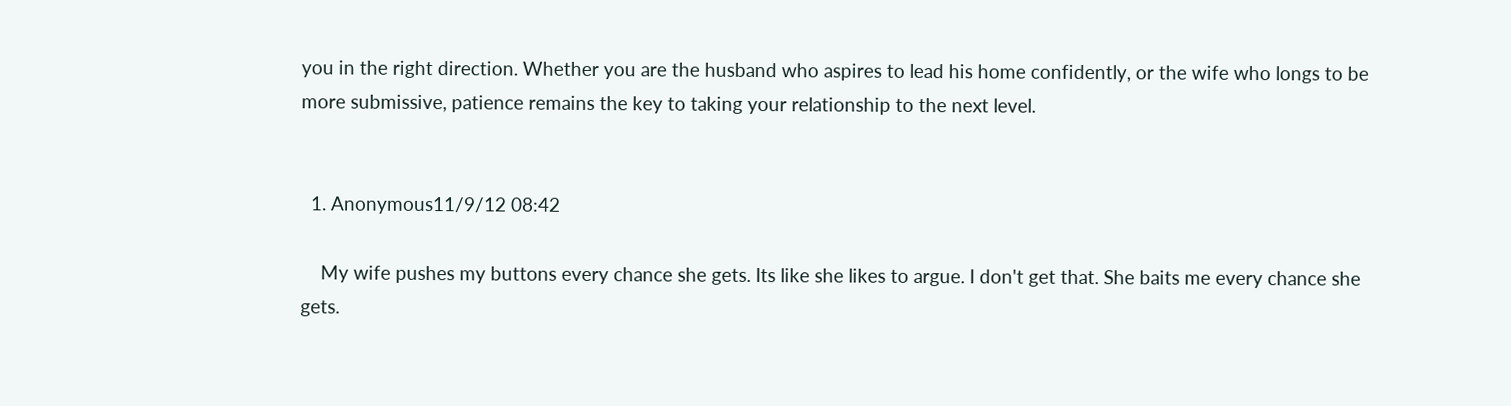you in the right direction. Whether you are the husband who aspires to lead his home confidently, or the wife who longs to be more submissive, patience remains the key to taking your relationship to the next level.


  1. Anonymous11/9/12 08:42

    My wife pushes my buttons every chance she gets. Its like she likes to argue. I don't get that. She baits me every chance she gets.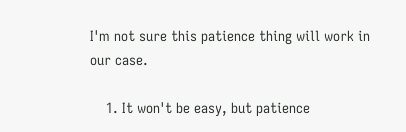I'm not sure this patience thing will work in our case.

    1. It won't be easy, but patience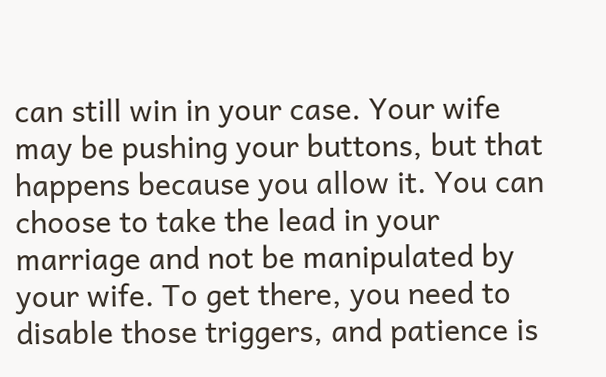can still win in your case. Your wife may be pushing your buttons, but that happens because you allow it. You can choose to take the lead in your marriage and not be manipulated by your wife. To get there, you need to disable those triggers, and patience is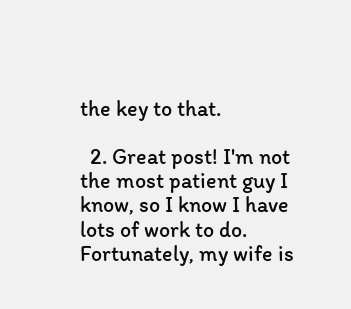the key to that.

  2. Great post! I'm not the most patient guy I know, so I know I have lots of work to do. Fortunately, my wife is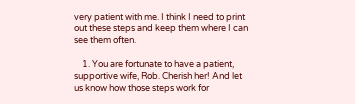very patient with me. I think I need to print out these steps and keep them where I can see them often.

    1. You are fortunate to have a patient, supportive wife, Rob. Cherish her! And let us know how those steps work for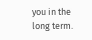you in the long term.